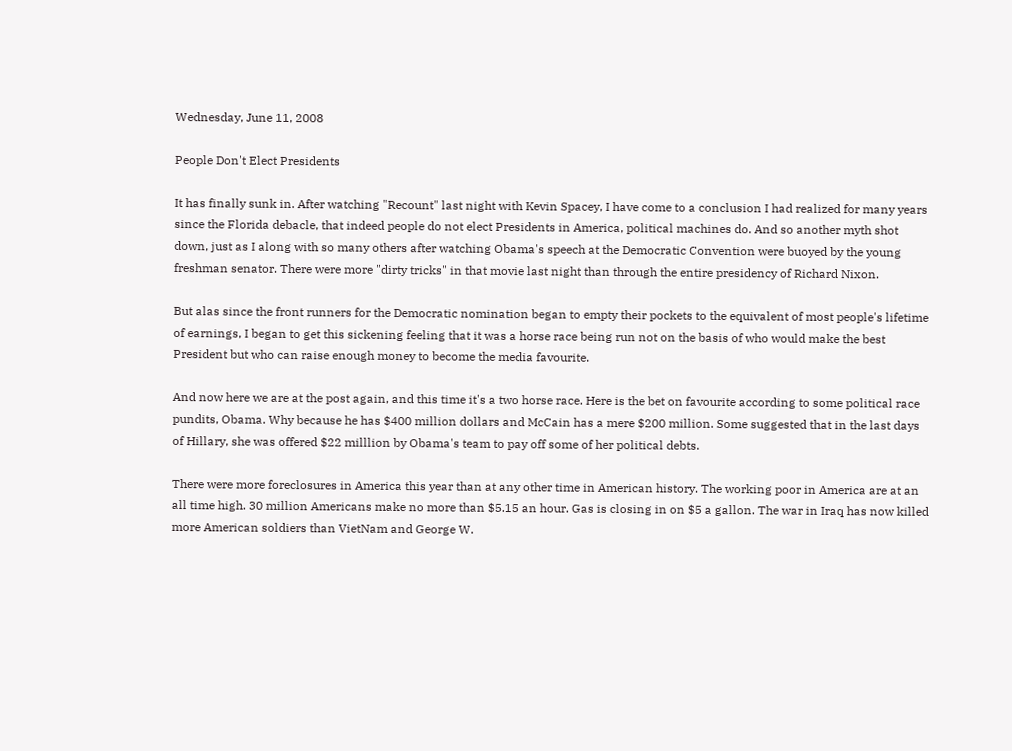Wednesday, June 11, 2008

People Don't Elect Presidents

It has finally sunk in. After watching "Recount" last night with Kevin Spacey, I have come to a conclusion I had realized for many years since the Florida debacle, that indeed people do not elect Presidents in America, political machines do. And so another myth shot down, just as I along with so many others after watching Obama's speech at the Democratic Convention were buoyed by the young freshman senator. There were more "dirty tricks" in that movie last night than through the entire presidency of Richard Nixon.

But alas since the front runners for the Democratic nomination began to empty their pockets to the equivalent of most people's lifetime of earnings, I began to get this sickening feeling that it was a horse race being run not on the basis of who would make the best President but who can raise enough money to become the media favourite.

And now here we are at the post again, and this time it's a two horse race. Here is the bet on favourite according to some political race pundits, Obama. Why because he has $400 million dollars and McCain has a mere $200 million. Some suggested that in the last days of Hillary, she was offered $22 milllion by Obama's team to pay off some of her political debts.

There were more foreclosures in America this year than at any other time in American history. The working poor in America are at an all time high. 30 million Americans make no more than $5.15 an hour. Gas is closing in on $5 a gallon. The war in Iraq has now killed more American soldiers than VietNam and George W.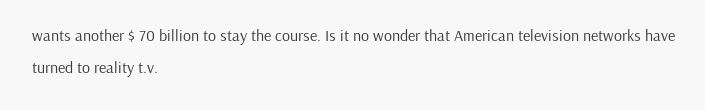wants another $ 70 billion to stay the course. Is it no wonder that American television networks have turned to reality t.v.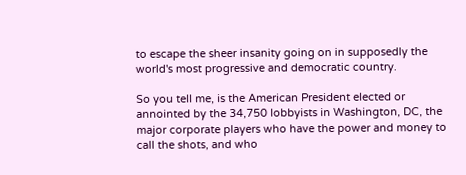to escape the sheer insanity going on in supposedly the world's most progressive and democratic country.

So you tell me, is the American President elected or annointed by the 34,750 lobbyists in Washington, DC, the major corporate players who have the power and money to call the shots, and who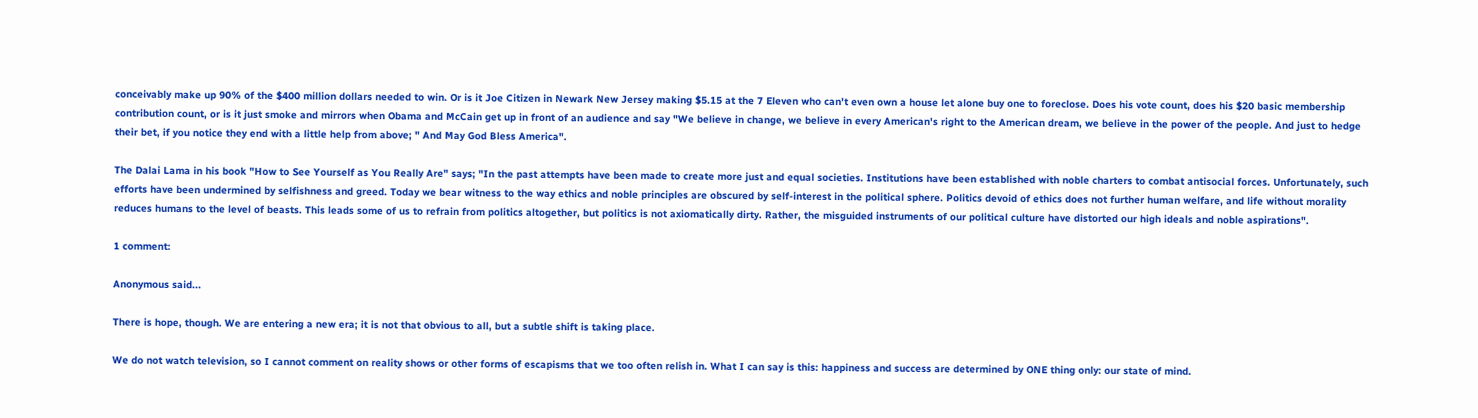conceivably make up 90% of the $400 million dollars needed to win. Or is it Joe Citizen in Newark New Jersey making $5.15 at the 7 Eleven who can't even own a house let alone buy one to foreclose. Does his vote count, does his $20 basic membership contribution count, or is it just smoke and mirrors when Obama and McCain get up in front of an audience and say "We believe in change, we believe in every American's right to the American dream, we believe in the power of the people. And just to hedge their bet, if you notice they end with a little help from above; " And May God Bless America".

The Dalai Lama in his book "How to See Yourself as You Really Are" says; "In the past attempts have been made to create more just and equal societies. Institutions have been established with noble charters to combat antisocial forces. Unfortunately, such efforts have been undermined by selfishness and greed. Today we bear witness to the way ethics and noble principles are obscured by self-interest in the political sphere. Politics devoid of ethics does not further human welfare, and life without morality reduces humans to the level of beasts. This leads some of us to refrain from politics altogether, but politics is not axiomatically dirty. Rather, the misguided instruments of our political culture have distorted our high ideals and noble aspirations".

1 comment:

Anonymous said...

There is hope, though. We are entering a new era; it is not that obvious to all, but a subtle shift is taking place.

We do not watch television, so I cannot comment on reality shows or other forms of escapisms that we too often relish in. What I can say is this: happiness and success are determined by ONE thing only: our state of mind.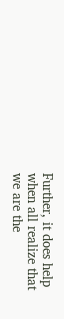Further, it does help when all realize that we are the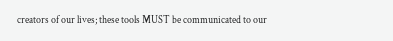creators of our lives; these tools MUST be communicated to our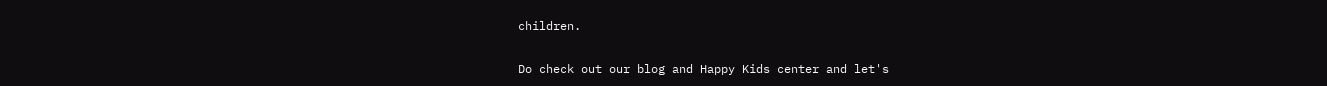children.

Do check out our blog and Happy Kids center and let's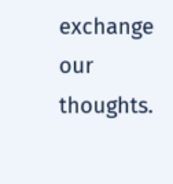exchange our thoughts.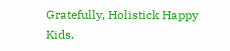Gratefully, Holistick Happy Kids.